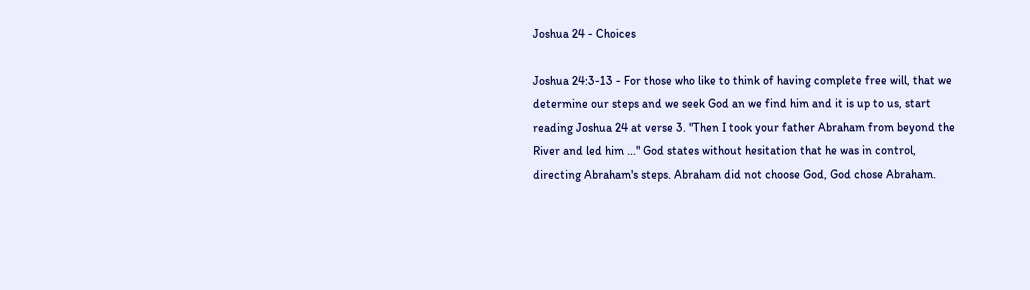Joshua 24 - Choices

Joshua 24:3-13 - For those who like to think of having complete free will, that we determine our steps and we seek God an we find him and it is up to us, start reading Joshua 24 at verse 3. "Then I took your father Abraham from beyond the River and led him ..." God states without hesitation that he was in control, directing Abraham's steps. Abraham did not choose God, God chose Abraham.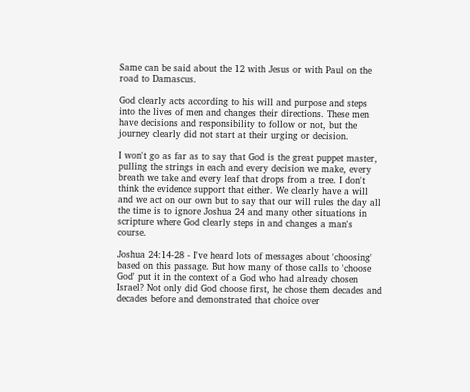Same can be said about the 12 with Jesus or with Paul on the road to Damascus.

God clearly acts according to his will and purpose and steps into the lives of men and changes their directions. These men have decisions and responsibility to follow or not, but the journey clearly did not start at their urging or decision.

I won't go as far as to say that God is the great puppet master, pulling the strings in each and every decision we make, every breath we take and every leaf that drops from a tree. I don't think the evidence support that either. We clearly have a will and we act on our own but to say that our will rules the day all the time is to ignore Joshua 24 and many other situations in scripture where God clearly steps in and changes a man's course.

Joshua 24:14-28 - I've heard lots of messages about 'choosing' based on this passage. But how many of those calls to 'choose God' put it in the context of a God who had already chosen Israel? Not only did God choose first, he chose them decades and decades before and demonstrated that choice over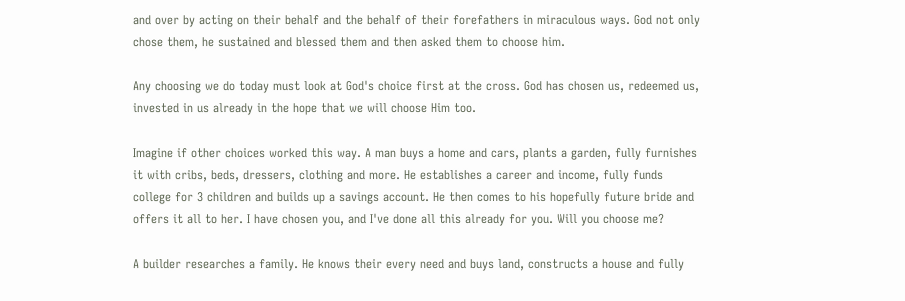and over by acting on their behalf and the behalf of their forefathers in miraculous ways. God not only chose them, he sustained and blessed them and then asked them to choose him.

Any choosing we do today must look at God's choice first at the cross. God has chosen us, redeemed us, invested in us already in the hope that we will choose Him too.

Imagine if other choices worked this way. A man buys a home and cars, plants a garden, fully furnishes it with cribs, beds, dressers, clothing and more. He establishes a career and income, fully funds college for 3 children and builds up a savings account. He then comes to his hopefully future bride and offers it all to her. I have chosen you, and I've done all this already for you. Will you choose me?

A builder researches a family. He knows their every need and buys land, constructs a house and fully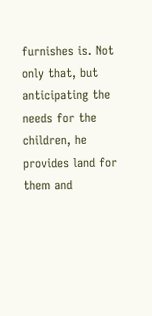furnishes is. Not only that, but anticipating the needs for the children, he provides land for them and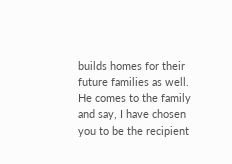builds homes for their future families as well. He comes to the family and say, I have chosen you to be the recipient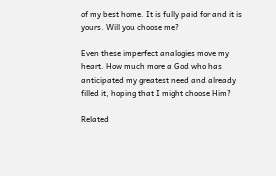of my best home. It is fully paid for and it is yours. Will you choose me?

Even these imperfect analogies move my heart. How much more a God who has anticipated my greatest need and already filled it, hoping that I might choose Him?

Related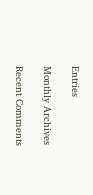Entries

Monthly Archives

Recent Comments